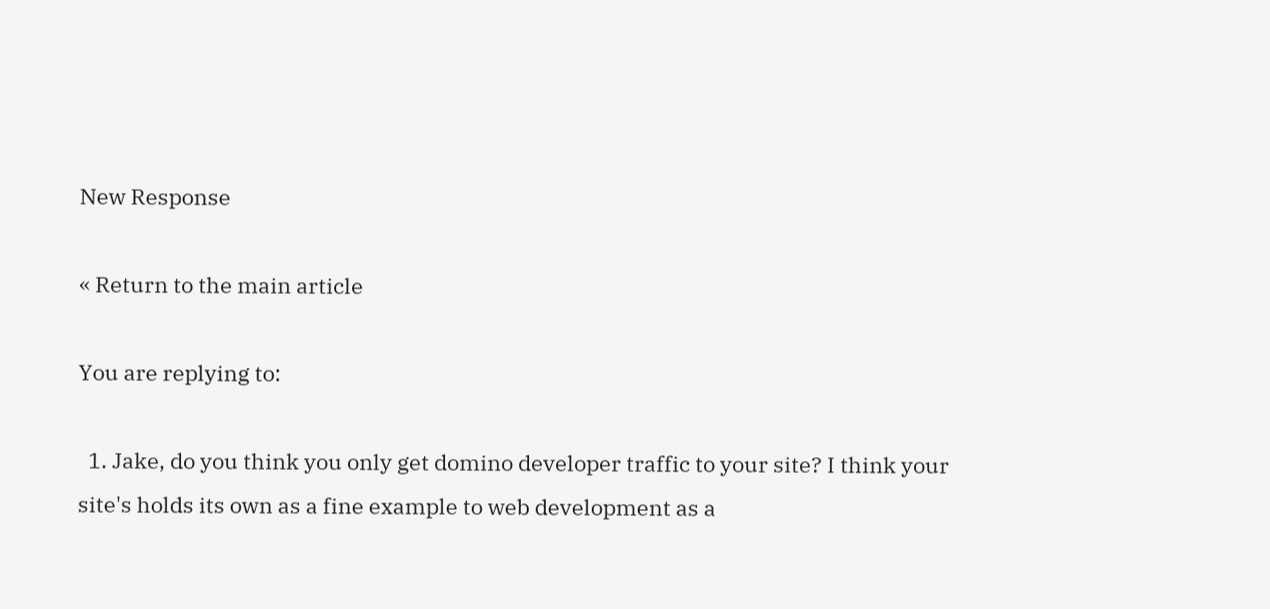New Response

« Return to the main article

You are replying to:

  1. Jake, do you think you only get domino developer traffic to your site? I think your site's holds its own as a fine example to web development as a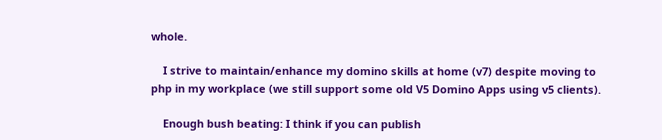whole.

    I strive to maintain/enhance my domino skills at home (v7) despite moving to php in my workplace (we still support some old V5 Domino Apps using v5 clients).

    Enough bush beating: I think if you can publish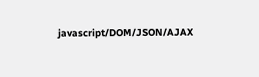javascript/DOM/JSON/AJAX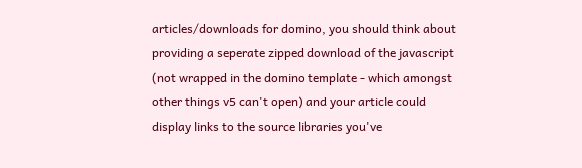articles/downloads for domino, you should think about providing a seperate zipped download of the javascript (not wrapped in the domino template - which amongst other things v5 can't open) and your article could display links to the source libraries you've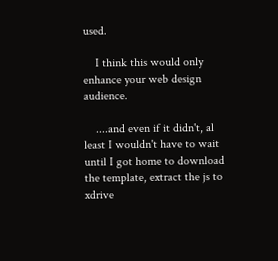used.

    I think this would only enhance your web design audience.

    ....and even if it didn't, al least I wouldn't have to wait until I got home to download the template, extract the js to xdrive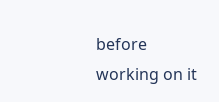before working on it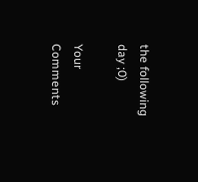the following day ;0)

Your Comments